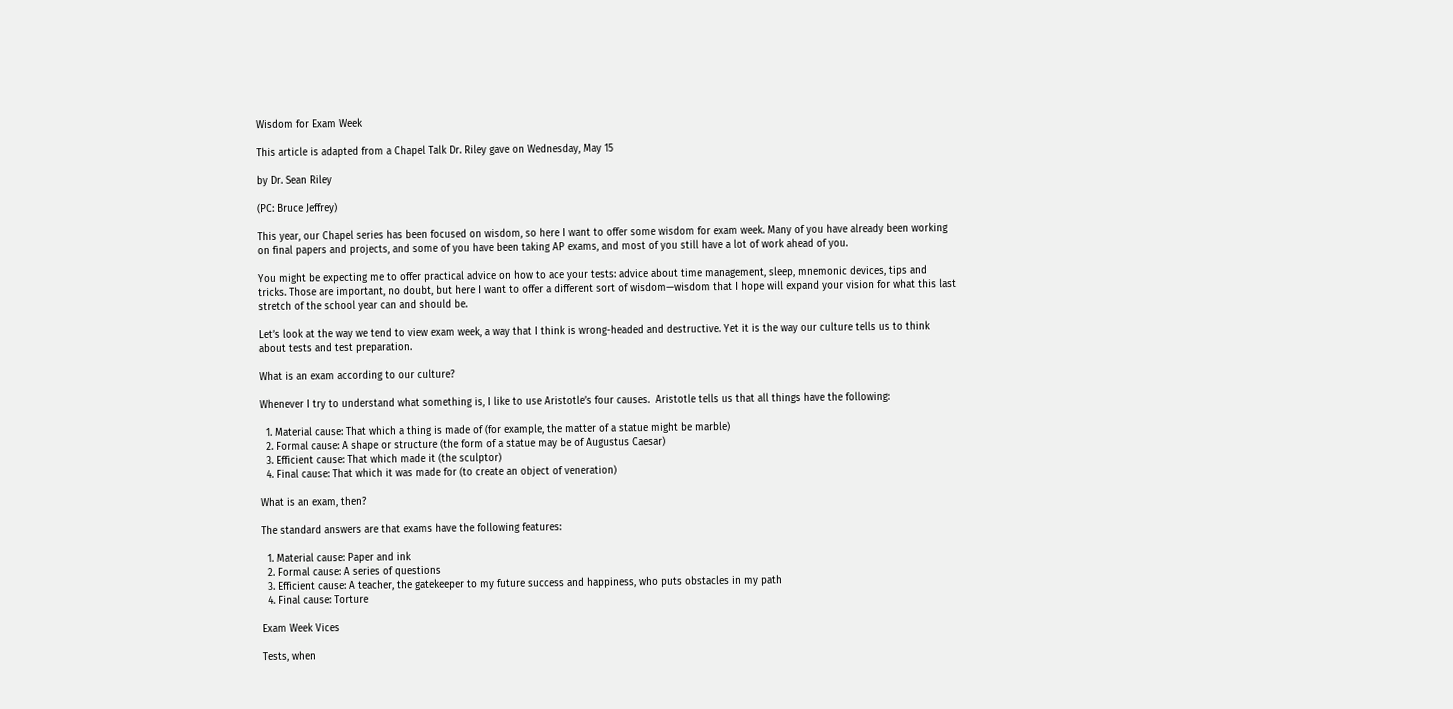Wisdom for Exam Week

This article is adapted from a Chapel Talk Dr. Riley gave on Wednesday, May 15

by Dr. Sean Riley

(PC: Bruce Jeffrey)

This year, our Chapel series has been focused on wisdom, so here I want to offer some wisdom for exam week. Many of you have already been working on final papers and projects, and some of you have been taking AP exams, and most of you still have a lot of work ahead of you.

You might be expecting me to offer practical advice on how to ace your tests: advice about time management, sleep, mnemonic devices, tips and tricks. Those are important, no doubt, but here I want to offer a different sort of wisdom—wisdom that I hope will expand your vision for what this last stretch of the school year can and should be.

Let’s look at the way we tend to view exam week, a way that I think is wrong-headed and destructive. Yet it is the way our culture tells us to think about tests and test preparation.

What is an exam according to our culture?

Whenever I try to understand what something is, I like to use Aristotle’s four causes.  Aristotle tells us that all things have the following:

  1. Material cause: That which a thing is made of (for example, the matter of a statue might be marble)
  2. Formal cause: A shape or structure (the form of a statue may be of Augustus Caesar)
  3. Efficient cause: That which made it (the sculptor)
  4. Final cause: That which it was made for (to create an object of veneration)

What is an exam, then?

The standard answers are that exams have the following features:

  1. Material cause: Paper and ink
  2. Formal cause: A series of questions
  3. Efficient cause: A teacher, the gatekeeper to my future success and happiness, who puts obstacles in my path
  4. Final cause: Torture

Exam Week Vices

Tests, when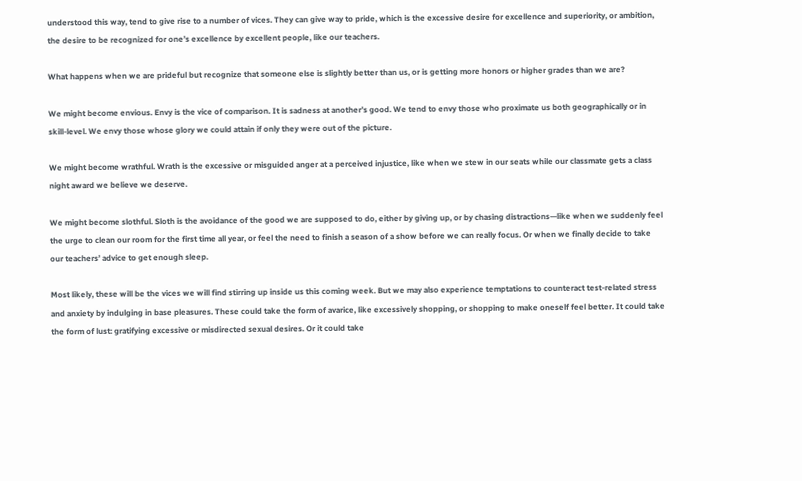understood this way, tend to give rise to a number of vices. They can give way to pride, which is the excessive desire for excellence and superiority, or ambition, the desire to be recognized for one’s excellence by excellent people, like our teachers.

What happens when we are prideful but recognize that someone else is slightly better than us, or is getting more honors or higher grades than we are?

We might become envious. Envy is the vice of comparison. It is sadness at another’s good. We tend to envy those who proximate us both geographically or in skill-level. We envy those whose glory we could attain if only they were out of the picture.

We might become wrathful. Wrath is the excessive or misguided anger at a perceived injustice, like when we stew in our seats while our classmate gets a class night award we believe we deserve.

We might become slothful. Sloth is the avoidance of the good we are supposed to do, either by giving up, or by chasing distractions—like when we suddenly feel the urge to clean our room for the first time all year, or feel the need to finish a season of a show before we can really focus. Or when we finally decide to take our teachers’ advice to get enough sleep.

Most likely, these will be the vices we will find stirring up inside us this coming week. But we may also experience temptations to counteract test-related stress and anxiety by indulging in base pleasures. These could take the form of avarice, like excessively shopping, or shopping to make oneself feel better. It could take the form of lust: gratifying excessive or misdirected sexual desires. Or it could take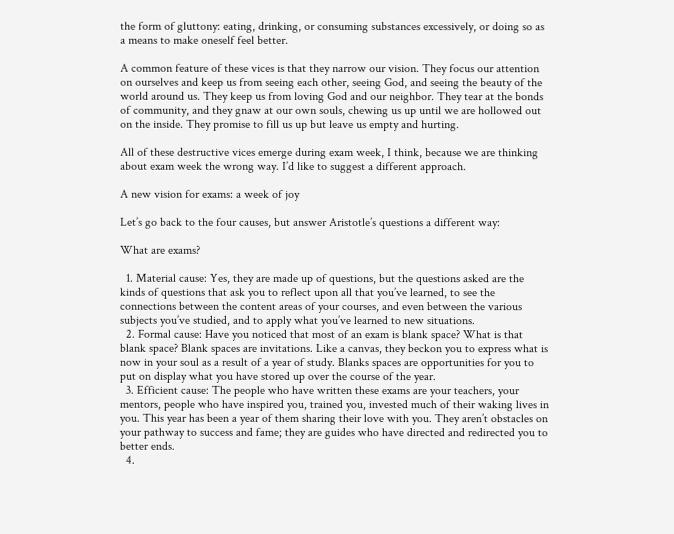the form of gluttony: eating, drinking, or consuming substances excessively, or doing so as a means to make oneself feel better.

A common feature of these vices is that they narrow our vision. They focus our attention on ourselves and keep us from seeing each other, seeing God, and seeing the beauty of the world around us. They keep us from loving God and our neighbor. They tear at the bonds of community, and they gnaw at our own souls, chewing us up until we are hollowed out on the inside. They promise to fill us up but leave us empty and hurting.

All of these destructive vices emerge during exam week, I think, because we are thinking about exam week the wrong way. I’d like to suggest a different approach.

A new vision for exams: a week of joy

Let’s go back to the four causes, but answer Aristotle’s questions a different way:

What are exams?

  1. Material cause: Yes, they are made up of questions, but the questions asked are the kinds of questions that ask you to reflect upon all that you’ve learned, to see the connections between the content areas of your courses, and even between the various subjects you’ve studied, and to apply what you’ve learned to new situations.
  2. Formal cause: Have you noticed that most of an exam is blank space? What is that blank space? Blank spaces are invitations. Like a canvas, they beckon you to express what is now in your soul as a result of a year of study. Blanks spaces are opportunities for you to put on display what you have stored up over the course of the year.
  3. Efficient cause: The people who have written these exams are your teachers, your mentors, people who have inspired you, trained you, invested much of their waking lives in you. This year has been a year of them sharing their love with you. They aren’t obstacles on your pathway to success and fame; they are guides who have directed and redirected you to better ends.
  4.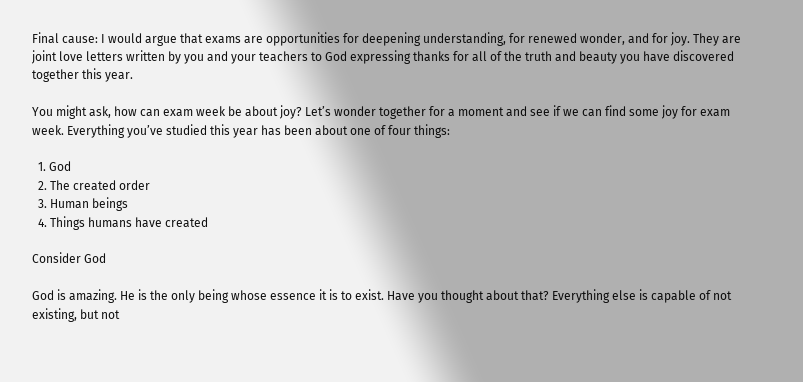Final cause: I would argue that exams are opportunities for deepening understanding, for renewed wonder, and for joy. They are joint love letters written by you and your teachers to God expressing thanks for all of the truth and beauty you have discovered together this year.

You might ask, how can exam week be about joy? Let’s wonder together for a moment and see if we can find some joy for exam week. Everything you’ve studied this year has been about one of four things:

  1. God
  2. The created order
  3. Human beings
  4. Things humans have created

Consider God

God is amazing. He is the only being whose essence it is to exist. Have you thought about that? Everything else is capable of not existing, but not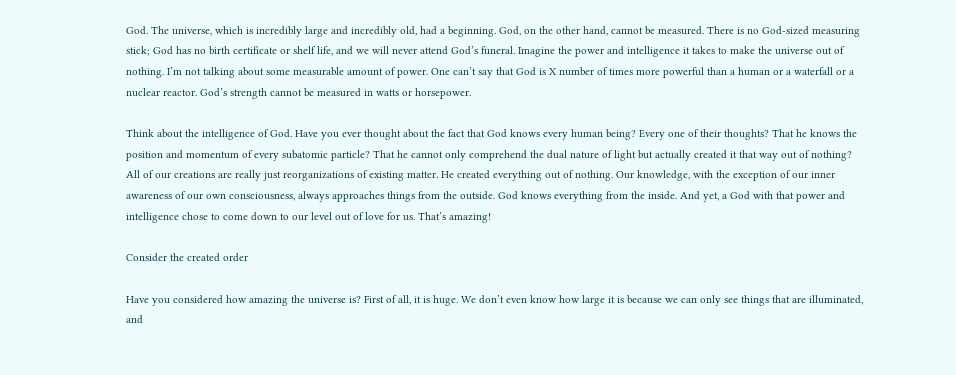God. The universe, which is incredibly large and incredibly old, had a beginning. God, on the other hand, cannot be measured. There is no God-sized measuring stick; God has no birth certificate or shelf life, and we will never attend God’s funeral. Imagine the power and intelligence it takes to make the universe out of nothing. I’m not talking about some measurable amount of power. One can’t say that God is X number of times more powerful than a human or a waterfall or a nuclear reactor. God’s strength cannot be measured in watts or horsepower.

Think about the intelligence of God. Have you ever thought about the fact that God knows every human being? Every one of their thoughts? That he knows the position and momentum of every subatomic particle? That he cannot only comprehend the dual nature of light but actually created it that way out of nothing? All of our creations are really just reorganizations of existing matter. He created everything out of nothing. Our knowledge, with the exception of our inner awareness of our own consciousness, always approaches things from the outside. God knows everything from the inside. And yet, a God with that power and intelligence chose to come down to our level out of love for us. That’s amazing!

Consider the created order

Have you considered how amazing the universe is? First of all, it is huge. We don’t even know how large it is because we can only see things that are illuminated, and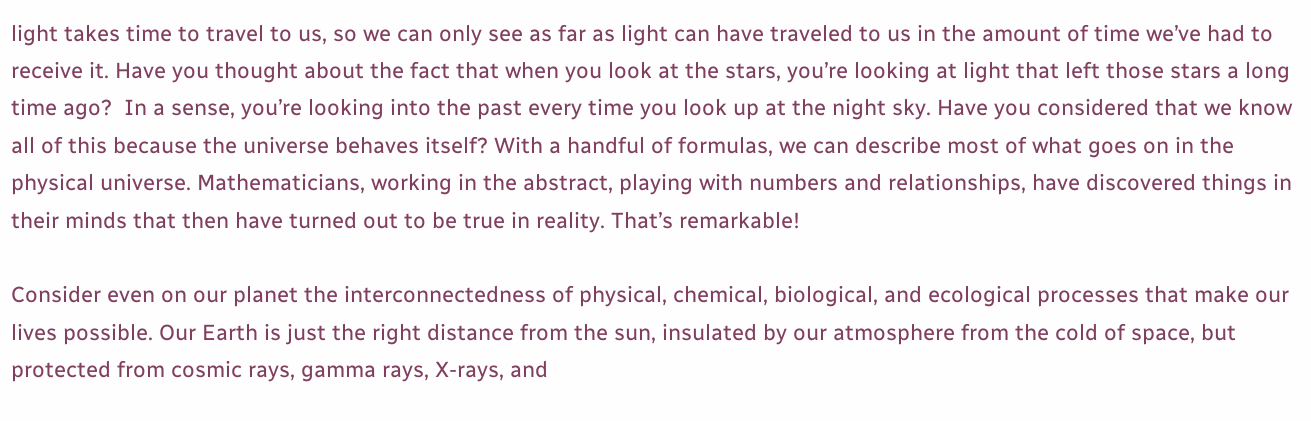light takes time to travel to us, so we can only see as far as light can have traveled to us in the amount of time we’ve had to receive it. Have you thought about the fact that when you look at the stars, you’re looking at light that left those stars a long time ago?  In a sense, you’re looking into the past every time you look up at the night sky. Have you considered that we know all of this because the universe behaves itself? With a handful of formulas, we can describe most of what goes on in the physical universe. Mathematicians, working in the abstract, playing with numbers and relationships, have discovered things in their minds that then have turned out to be true in reality. That’s remarkable!

Consider even on our planet the interconnectedness of physical, chemical, biological, and ecological processes that make our lives possible. Our Earth is just the right distance from the sun, insulated by our atmosphere from the cold of space, but protected from cosmic rays, gamma rays, X-rays, and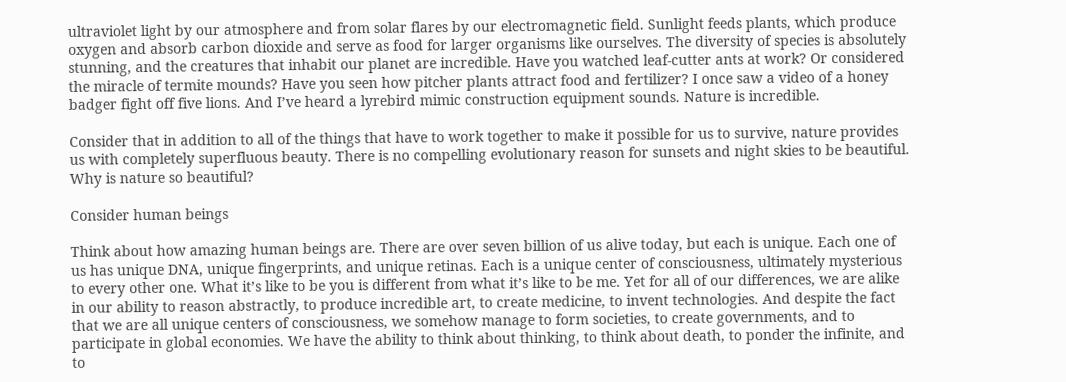ultraviolet light by our atmosphere and from solar flares by our electromagnetic field. Sunlight feeds plants, which produce oxygen and absorb carbon dioxide and serve as food for larger organisms like ourselves. The diversity of species is absolutely stunning, and the creatures that inhabit our planet are incredible. Have you watched leaf-cutter ants at work? Or considered the miracle of termite mounds? Have you seen how pitcher plants attract food and fertilizer? I once saw a video of a honey badger fight off five lions. And I’ve heard a lyrebird mimic construction equipment sounds. Nature is incredible.

Consider that in addition to all of the things that have to work together to make it possible for us to survive, nature provides us with completely superfluous beauty. There is no compelling evolutionary reason for sunsets and night skies to be beautiful. Why is nature so beautiful?

Consider human beings

Think about how amazing human beings are. There are over seven billion of us alive today, but each is unique. Each one of us has unique DNA, unique fingerprints, and unique retinas. Each is a unique center of consciousness, ultimately mysterious to every other one. What it’s like to be you is different from what it’s like to be me. Yet for all of our differences, we are alike in our ability to reason abstractly, to produce incredible art, to create medicine, to invent technologies. And despite the fact that we are all unique centers of consciousness, we somehow manage to form societies, to create governments, and to participate in global economies. We have the ability to think about thinking, to think about death, to ponder the infinite, and to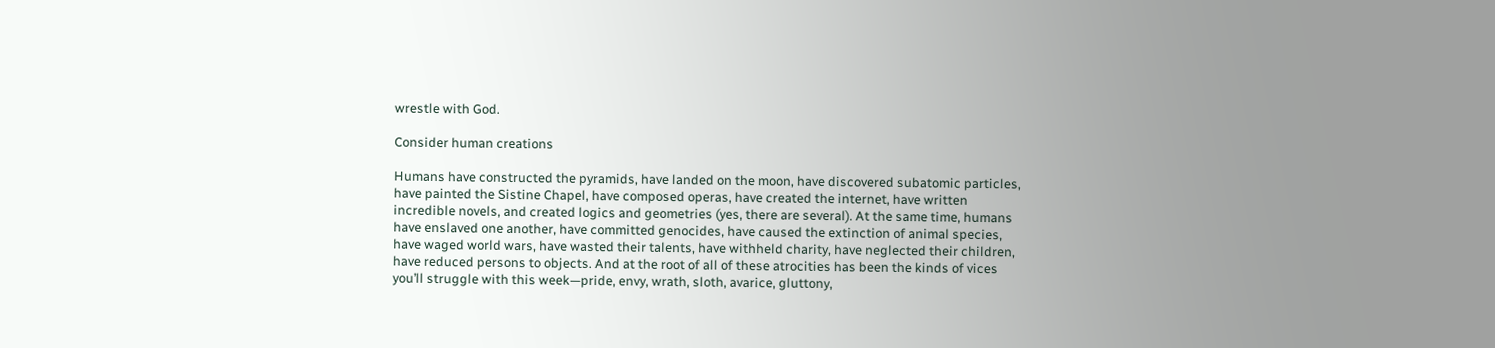wrestle with God.

Consider human creations

Humans have constructed the pyramids, have landed on the moon, have discovered subatomic particles, have painted the Sistine Chapel, have composed operas, have created the internet, have written incredible novels, and created logics and geometries (yes, there are several). At the same time, humans have enslaved one another, have committed genocides, have caused the extinction of animal species, have waged world wars, have wasted their talents, have withheld charity, have neglected their children, have reduced persons to objects. And at the root of all of these atrocities has been the kinds of vices you’ll struggle with this week—pride, envy, wrath, sloth, avarice, gluttony,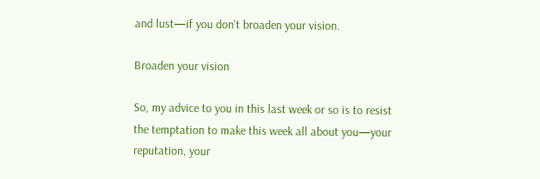and lust—if you don’t broaden your vision.

Broaden your vision

So, my advice to you in this last week or so is to resist the temptation to make this week all about you—your reputation, your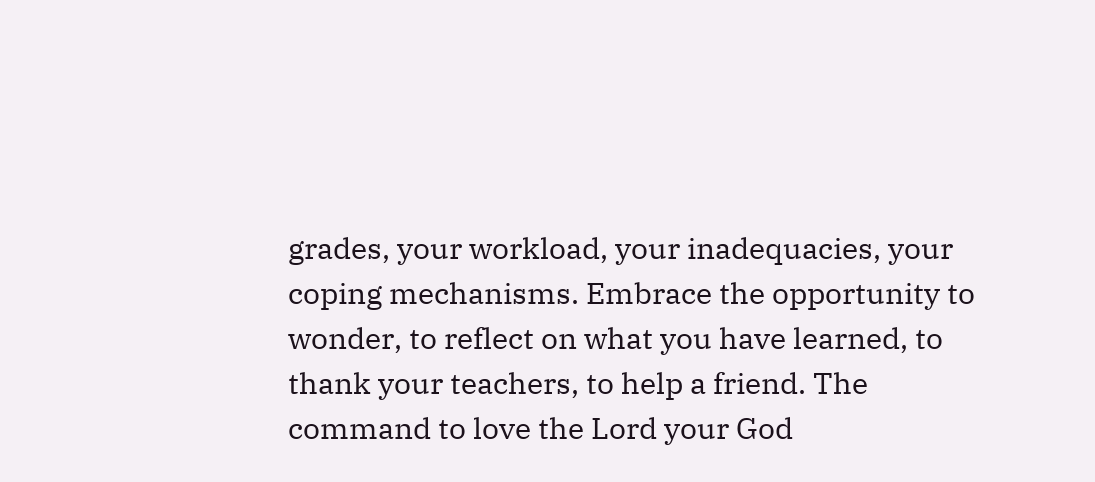grades, your workload, your inadequacies, your coping mechanisms. Embrace the opportunity to wonder, to reflect on what you have learned, to thank your teachers, to help a friend. The command to love the Lord your God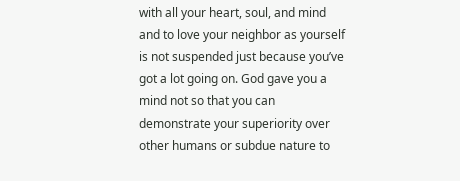with all your heart, soul, and mind and to love your neighbor as yourself is not suspended just because you’ve got a lot going on. God gave you a mind not so that you can demonstrate your superiority over other humans or subdue nature to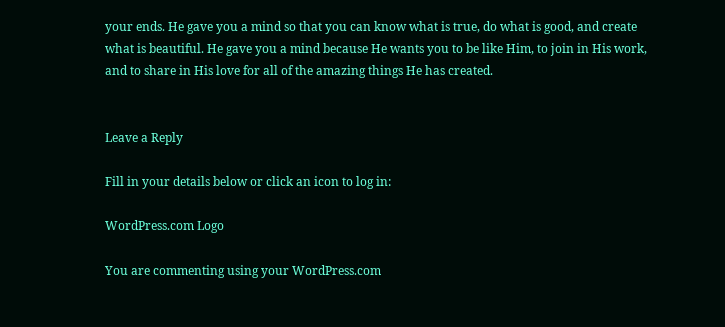your ends. He gave you a mind so that you can know what is true, do what is good, and create what is beautiful. He gave you a mind because He wants you to be like Him, to join in His work, and to share in His love for all of the amazing things He has created.


Leave a Reply

Fill in your details below or click an icon to log in:

WordPress.com Logo

You are commenting using your WordPress.com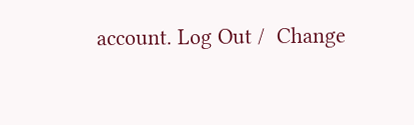account. Log Out /  Change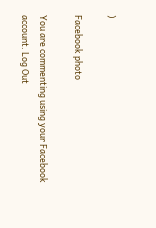)

Facebook photo

You are commenting using your Facebook account. Log Out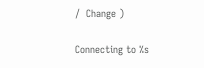/  Change )

Connecting to %s